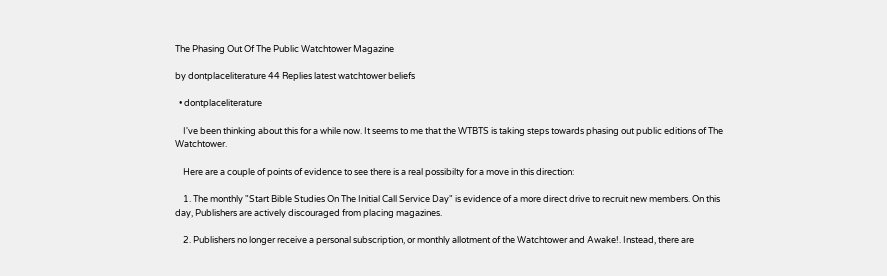The Phasing Out Of The Public Watchtower Magazine

by dontplaceliterature 44 Replies latest watchtower beliefs

  • dontplaceliterature

    I've been thinking about this for a while now. It seems to me that the WTBTS is taking steps towards phasing out public editions of The Watchtower.

    Here are a couple of points of evidence to see there is a real possibilty for a move in this direction:

    1. The monthly "Start Bible Studies On The Initial Call Service Day" is evidence of a more direct drive to recruit new members. On this day, Publishers are actively discouraged from placing magazines.

    2. Publishers no longer receive a personal subscription, or monthly allotment of the Watchtower and Awake!. Instead, there are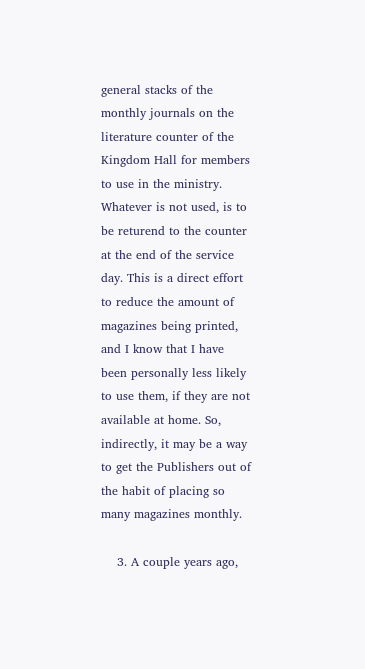general stacks of the monthly journals on the literature counter of the Kingdom Hall for members to use in the ministry. Whatever is not used, is to be returend to the counter at the end of the service day. This is a direct effort to reduce the amount of magazines being printed, and I know that I have been personally less likely to use them, if they are not available at home. So, indirectly, it may be a way to get the Publishers out of the habit of placing so many magazines monthly.

    3. A couple years ago,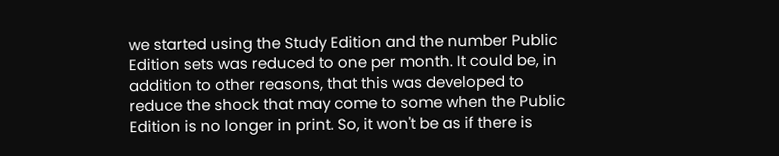we started using the Study Edition and the number Public Edition sets was reduced to one per month. It could be, in addition to other reasons, that this was developed to reduce the shock that may come to some when the Public Edition is no longer in print. So, it won't be as if there is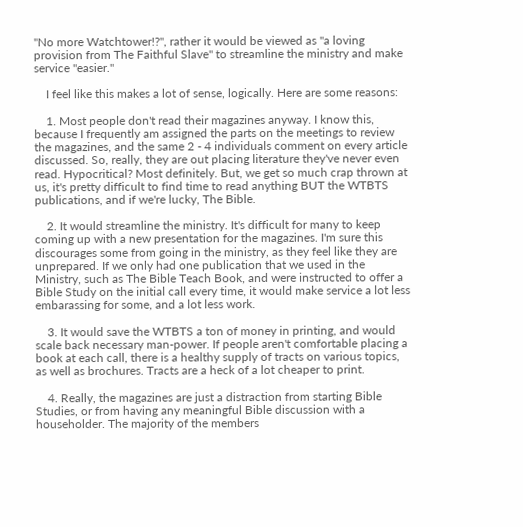"No more Watchtower!?", rather it would be viewed as "a loving provision from The Faithful Slave" to streamline the ministry and make service "easier."

    I feel like this makes a lot of sense, logically. Here are some reasons:

    1. Most people don't read their magazines anyway. I know this, because I frequently am assigned the parts on the meetings to review the magazines, and the same 2 - 4 individuals comment on every article discussed. So, really, they are out placing literature they've never even read. Hypocritical? Most definitely. But, we get so much crap thrown at us, it's pretty difficult to find time to read anything BUT the WTBTS publications, and if we're lucky, The Bible.

    2. It would streamline the ministry. It's difficult for many to keep coming up with a new presentation for the magazines. I'm sure this discourages some from going in the ministry, as they feel like they are unprepared. If we only had one publication that we used in the Ministry, such as The Bible Teach Book, and were instructed to offer a Bible Study on the initial call every time, it would make service a lot less embarassing for some, and a lot less work.

    3. It would save the WTBTS a ton of money in printing, and would scale back necessary man-power. If people aren't comfortable placing a book at each call, there is a healthy supply of tracts on various topics, as well as brochures. Tracts are a heck of a lot cheaper to print.

    4. Really, the magazines are just a distraction from starting Bible Studies, or from having any meaningful Bible discussion with a householder. The majority of the members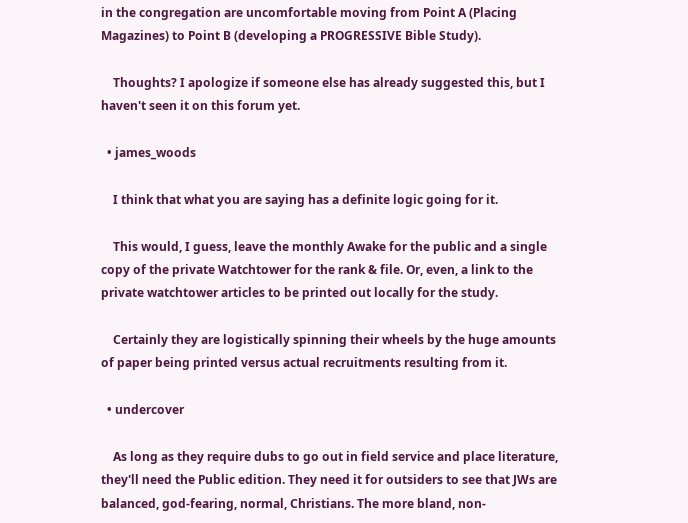in the congregation are uncomfortable moving from Point A (Placing Magazines) to Point B (developing a PROGRESSIVE Bible Study).

    Thoughts? I apologize if someone else has already suggested this, but I haven't seen it on this forum yet.

  • james_woods

    I think that what you are saying has a definite logic going for it.

    This would, I guess, leave the monthly Awake for the public and a single copy of the private Watchtower for the rank & file. Or, even, a link to the private watchtower articles to be printed out locally for the study.

    Certainly they are logistically spinning their wheels by the huge amounts of paper being printed versus actual recruitments resulting from it.

  • undercover

    As long as they require dubs to go out in field service and place literature, they'll need the Public edition. They need it for outsiders to see that JWs are balanced, god-fearing, normal, Christians. The more bland, non-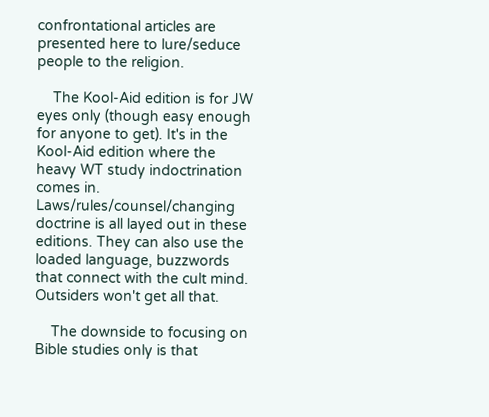confrontational articles are presented here to lure/seduce people to the religion.

    The Kool-Aid edition is for JW eyes only (though easy enough for anyone to get). It's in the Kool-Aid edition where the heavy WT study indoctrination comes in. Laws/rules/counsel/changing doctrine is all layed out in these editions. They can also use the loaded language, buzzwords that connect with the cult mind. Outsiders won't get all that.

    The downside to focusing on Bible studies only is that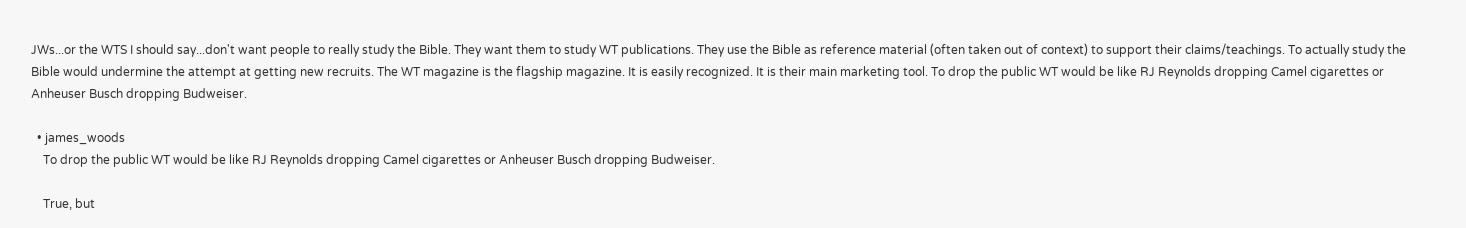JWs...or the WTS I should say...don't want people to really study the Bible. They want them to study WT publications. They use the Bible as reference material (often taken out of context) to support their claims/teachings. To actually study the Bible would undermine the attempt at getting new recruits. The WT magazine is the flagship magazine. It is easily recognized. It is their main marketing tool. To drop the public WT would be like RJ Reynolds dropping Camel cigarettes or Anheuser Busch dropping Budweiser.

  • james_woods
    To drop the public WT would be like RJ Reynolds dropping Camel cigarettes or Anheuser Busch dropping Budweiser.

    True, but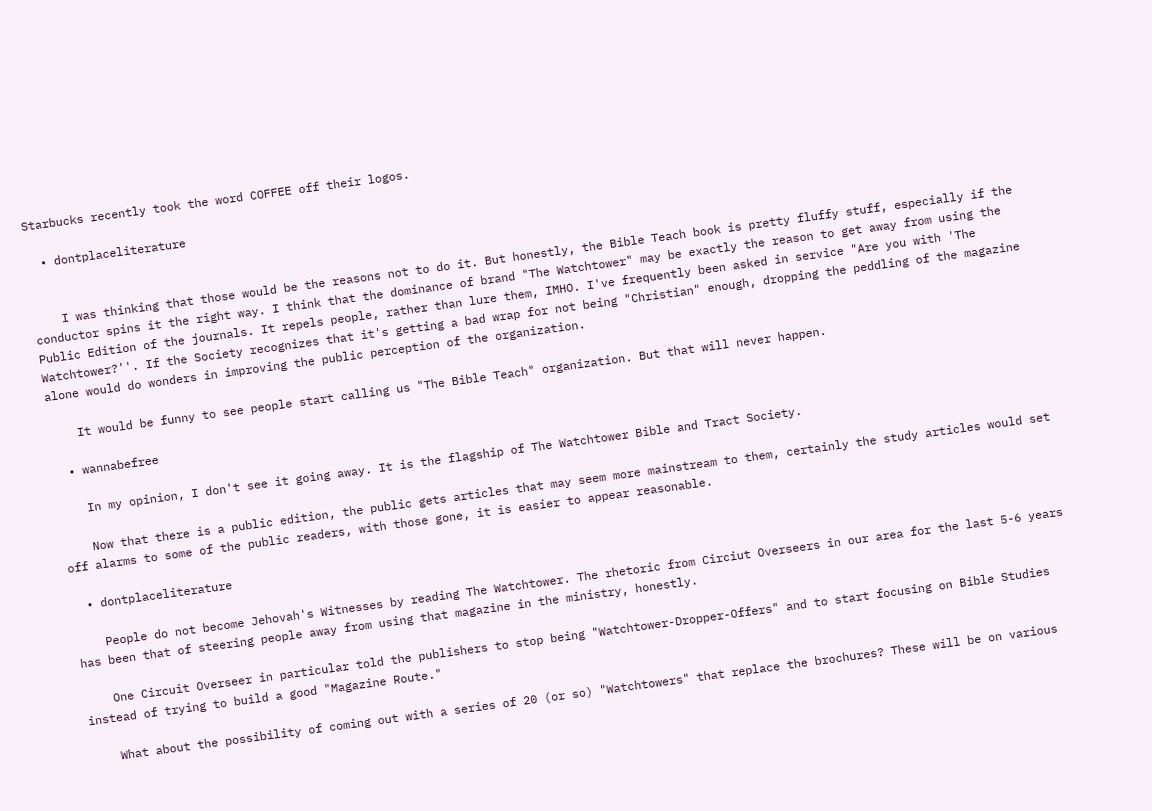Starbucks recently took the word COFFEE off their logos.

  • dontplaceliterature


    I was thinking that those would be the reasons not to do it. But honestly, the Bible Teach book is pretty fluffy stuff, especially if the conductor spins it the right way. I think that the dominance of brand "The Watchtower" may be exactly the reason to get away from using the Public Edition of the journals. It repels people, rather than lure them, IMHO. I've frequently been asked in service "Are you with 'The Watchtower?''. If the Society recognizes that it's getting a bad wrap for not being "Christian" enough, dropping the peddling of the magazine alone would do wonders in improving the public perception of the organization.

    It would be funny to see people start calling us "The Bible Teach" organization. But that will never happen.

  • wannabefree

    In my opinion, I don't see it going away. It is the flagship of The Watchtower Bible and Tract Society.

    Now that there is a public edition, the public gets articles that may seem more mainstream to them, certainly the study articles would set off alarms to some of the public readers, with those gone, it is easier to appear reasonable.

  • dontplaceliterature

    People do not become Jehovah's Witnesses by reading The Watchtower. The rhetoric from Circiut Overseers in our area for the last 5-6 years has been that of steering people away from using that magazine in the ministry, honestly.

    One Circuit Overseer in particular told the publishers to stop being "Watchtower-Dropper-Offers" and to start focusing on Bible Studies instead of trying to build a good "Magazine Route."

    What about the possibility of coming out with a series of 20 (or so) "Watchtowers" that replace the brochures? These will be on various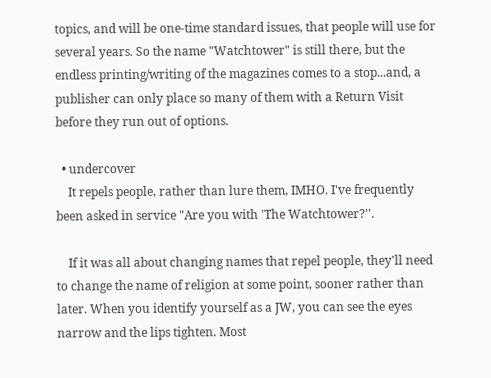topics, and will be one-time standard issues, that people will use for several years. So the name "Watchtower" is still there, but the endless printing/writing of the magazines comes to a stop...and, a publisher can only place so many of them with a Return Visit before they run out of options.

  • undercover
    It repels people, rather than lure them, IMHO. I've frequently been asked in service "Are you with 'The Watchtower?''.

    If it was all about changing names that repel people, they'll need to change the name of religion at some point, sooner rather than later. When you identify yourself as a JW, you can see the eyes narrow and the lips tighten. Most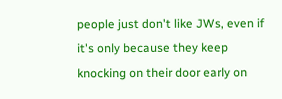people just don't like JWs, even if it's only because they keep knocking on their door early on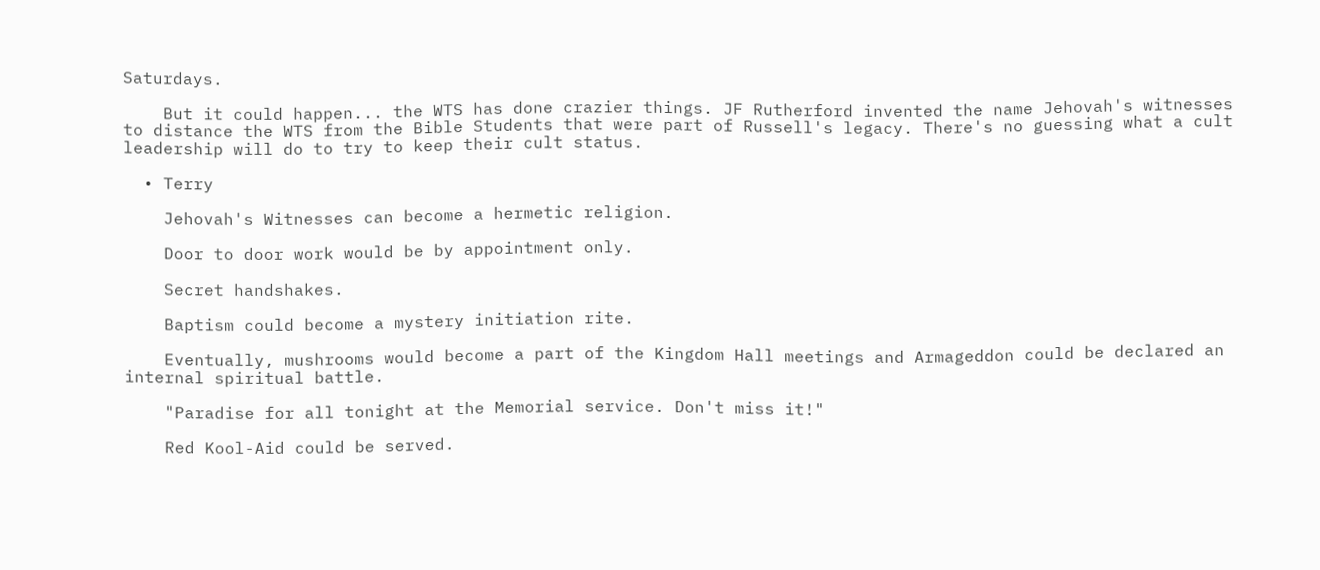Saturdays.

    But it could happen... the WTS has done crazier things. JF Rutherford invented the name Jehovah's witnesses to distance the WTS from the Bible Students that were part of Russell's legacy. There's no guessing what a cult leadership will do to try to keep their cult status.

  • Terry

    Jehovah's Witnesses can become a hermetic religion.

    Door to door work would be by appointment only.

    Secret handshakes.

    Baptism could become a mystery initiation rite.

    Eventually, mushrooms would become a part of the Kingdom Hall meetings and Armageddon could be declared an internal spiritual battle.

    "Paradise for all tonight at the Memorial service. Don't miss it!"

    Red Kool-Aid could be served.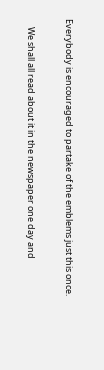Everybody is encouraged to partake of the emblems just this once.

    We shall all read about it in the newspaper one day and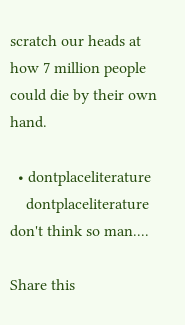scratch our heads at how 7 million people could die by their own hand.

  • dontplaceliterature
    dontplaceliterature don't think so man....

Share this